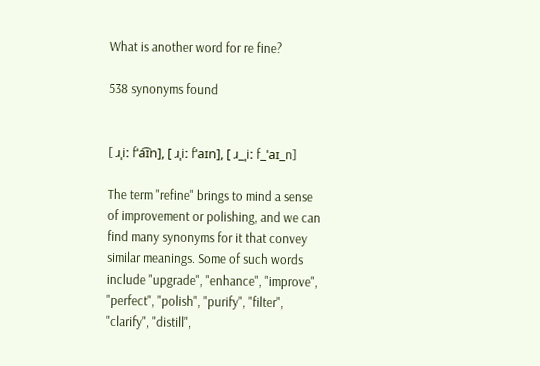What is another word for re fine?

538 synonyms found


[ ɹˌiː fˈa͡ɪn], [ ɹˌiː fˈaɪn], [ ɹ_ˌiː f_ˈaɪ_n]

The term "refine" brings to mind a sense of improvement or polishing, and we can find many synonyms for it that convey similar meanings. Some of such words include "upgrade", "enhance", "improve", "perfect", "polish", "purify", "filter", "clarify", "distill",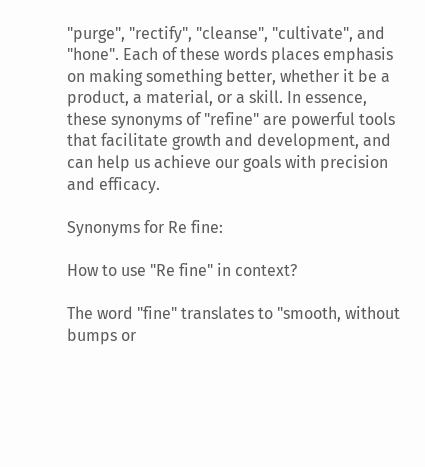"purge", "rectify", "cleanse", "cultivate", and "hone". Each of these words places emphasis on making something better, whether it be a product, a material, or a skill. In essence, these synonyms of "refine" are powerful tools that facilitate growth and development, and can help us achieve our goals with precision and efficacy.

Synonyms for Re fine:

How to use "Re fine" in context?

The word "fine" translates to "smooth, without bumps or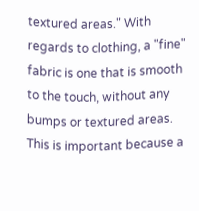textured areas." With regards to clothing, a "fine" fabric is one that is smooth to the touch, without any bumps or textured areas. This is important because a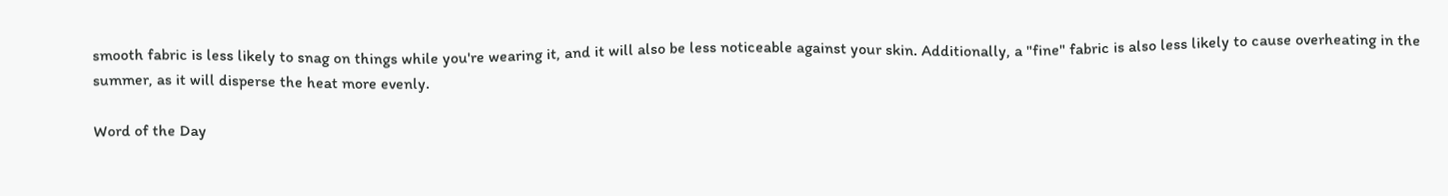smooth fabric is less likely to snag on things while you're wearing it, and it will also be less noticeable against your skin. Additionally, a "fine" fabric is also less likely to cause overheating in the summer, as it will disperse the heat more evenly.

Word of the Day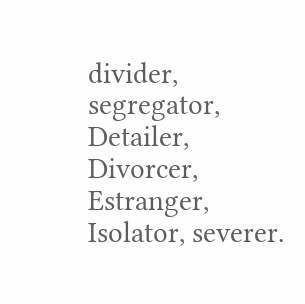divider, segregator, Detailer, Divorcer, Estranger, Isolator, severer.